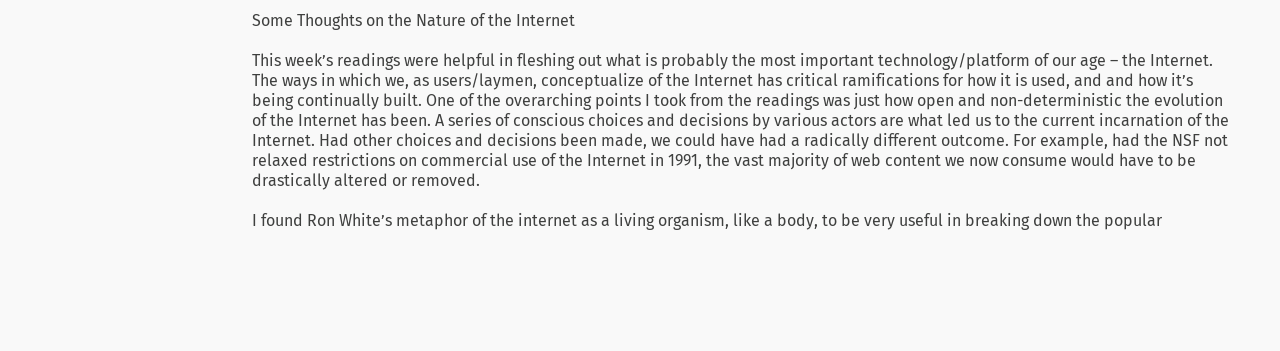Some Thoughts on the Nature of the Internet

This week’s readings were helpful in fleshing out what is probably the most important technology/platform of our age – the Internet. The ways in which we, as users/laymen, conceptualize of the Internet has critical ramifications for how it is used, and and how it’s being continually built. One of the overarching points I took from the readings was just how open and non-deterministic the evolution of the Internet has been. A series of conscious choices and decisions by various actors are what led us to the current incarnation of the Internet. Had other choices and decisions been made, we could have had a radically different outcome. For example, had the NSF not relaxed restrictions on commercial use of the Internet in 1991, the vast majority of web content we now consume would have to be drastically altered or removed.

I found Ron White’s metaphor of the internet as a living organism, like a body, to be very useful in breaking down the popular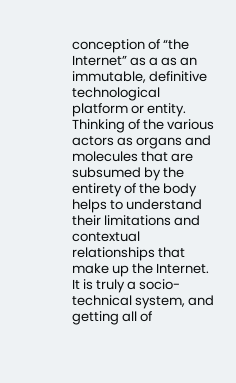conception of “the Internet” as a as an immutable, definitive technological platform or entity. Thinking of the various actors as organs and molecules that are subsumed by the entirety of the body helps to understand their limitations and contextual relationships that make up the Internet. It is truly a socio-technical system, and getting all of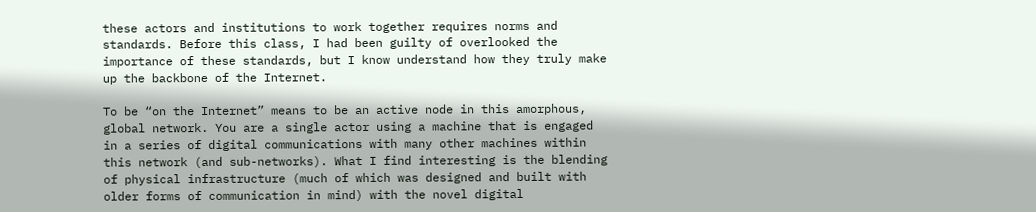these actors and institutions to work together requires norms and standards. Before this class, I had been guilty of overlooked the importance of these standards, but I know understand how they truly make up the backbone of the Internet.

To be “on the Internet” means to be an active node in this amorphous, global network. You are a single actor using a machine that is engaged in a series of digital communications with many other machines within this network (and sub-networks). What I find interesting is the blending of physical infrastructure (much of which was designed and built with older forms of communication in mind) with the novel digital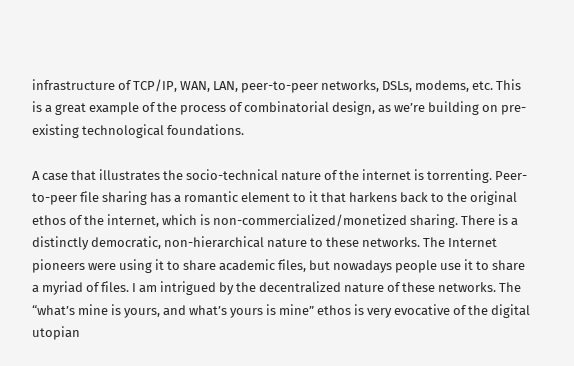infrastructure of TCP/IP, WAN, LAN, peer-to-peer networks, DSLs, modems, etc. This is a great example of the process of combinatorial design, as we’re building on pre-existing technological foundations.

A case that illustrates the socio-technical nature of the internet is torrenting. Peer-to-peer file sharing has a romantic element to it that harkens back to the original ethos of the internet, which is non-commercialized/monetized sharing. There is a distinctly democratic, non-hierarchical nature to these networks. The Internet pioneers were using it to share academic files, but nowadays people use it to share a myriad of files. I am intrigued by the decentralized nature of these networks. The “what’s mine is yours, and what’s yours is mine” ethos is very evocative of the digital utopian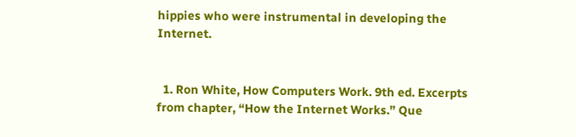hippies who were instrumental in developing the Internet.


  1. Ron White, How Computers Work. 9th ed. Excerpts from chapter, “How the Internet Works.” Que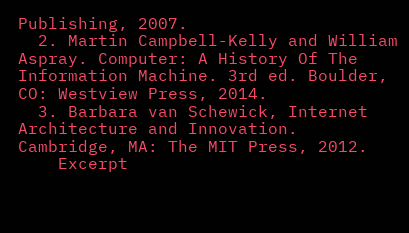Publishing, 2007.
  2. Martin Campbell-Kelly and William Aspray. Computer: A History Of The Information Machine. 3rd ed. Boulder, CO: Westview Press, 2014.
  3. Barbara van Schewick, Internet Architecture and Innovation. Cambridge, MA: The MIT Press, 2012.
    Excerpt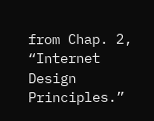from Chap. 2, “Internet Design Principles.”